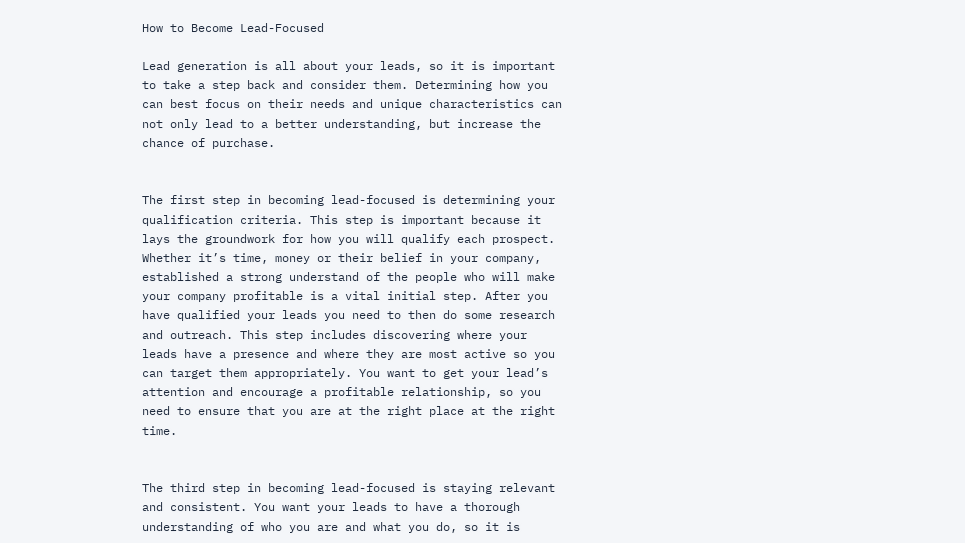How to Become Lead-Focused

Lead generation is all about your leads, so it is important to take a step back and consider them. Determining how you can best focus on their needs and unique characteristics can not only lead to a better understanding, but increase the chance of purchase.


The first step in becoming lead-focused is determining your qualification criteria. This step is important because it lays the groundwork for how you will qualify each prospect. Whether it’s time, money or their belief in your company, established a strong understand of the people who will make your company profitable is a vital initial step. After you have qualified your leads you need to then do some research and outreach. This step includes discovering where your leads have a presence and where they are most active so you can target them appropriately. You want to get your lead’s attention and encourage a profitable relationship, so you need to ensure that you are at the right place at the right time.


The third step in becoming lead-focused is staying relevant and consistent. You want your leads to have a thorough understanding of who you are and what you do, so it is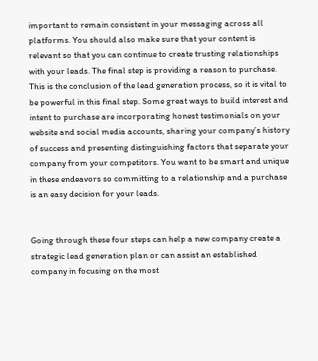important to remain consistent in your messaging across all platforms. You should also make sure that your content is relevant so that you can continue to create trusting relationships with your leads. The final step is providing a reason to purchase. This is the conclusion of the lead generation process, so it is vital to be powerful in this final step. Some great ways to build interest and intent to purchase are incorporating honest testimonials on your website and social media accounts, sharing your company’s history of success and presenting distinguishing factors that separate your company from your competitors. You want to be smart and unique in these endeavors so committing to a relationship and a purchase is an easy decision for your leads.


Going through these four steps can help a new company create a strategic lead generation plan or can assist an established company in focusing on the most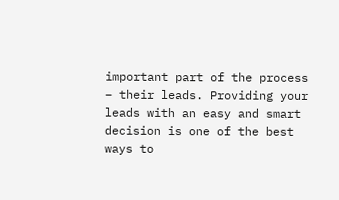important part of the process – their leads. Providing your leads with an easy and smart decision is one of the best ways to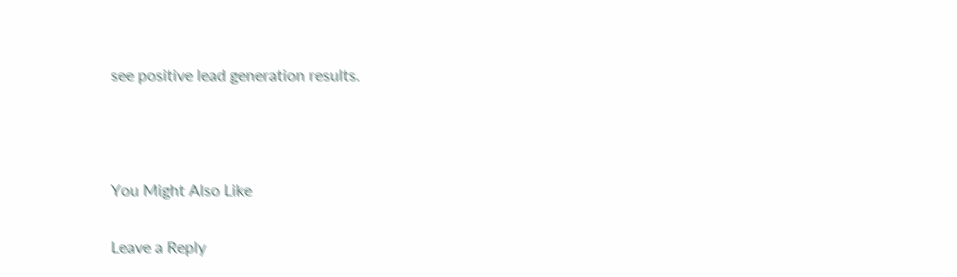see positive lead generation results.



You Might Also Like

Leave a Reply